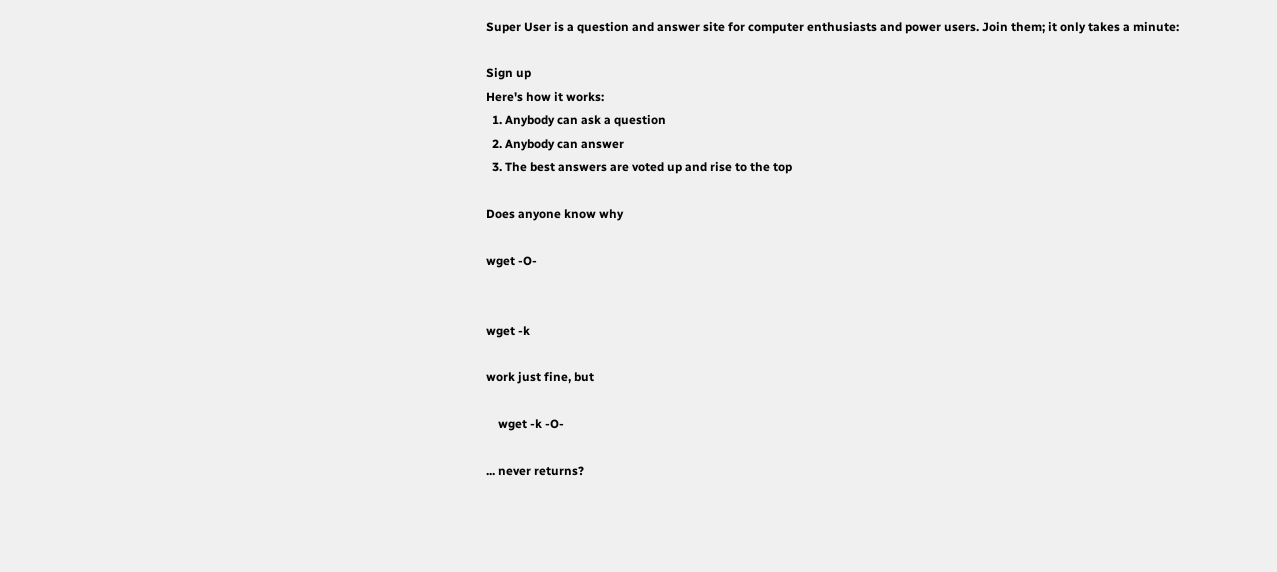Super User is a question and answer site for computer enthusiasts and power users. Join them; it only takes a minute:

Sign up
Here's how it works:
  1. Anybody can ask a question
  2. Anybody can answer
  3. The best answers are voted up and rise to the top

Does anyone know why

wget -O-


wget -k

work just fine, but

    wget -k -O-

... never returns?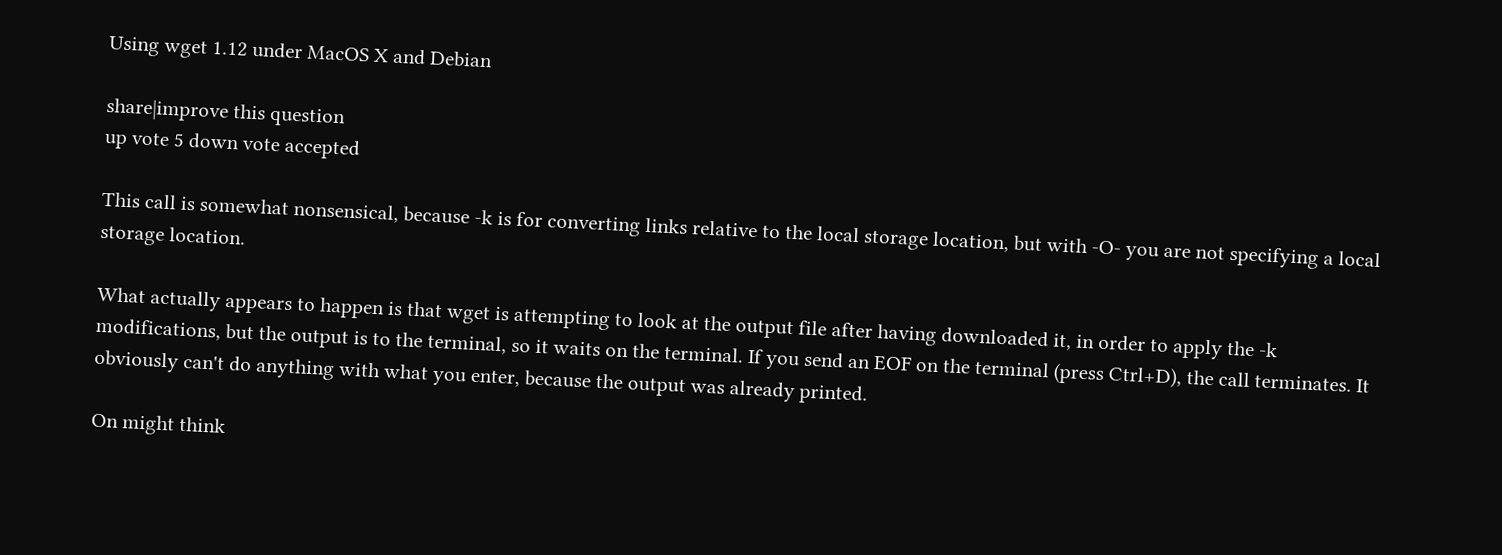Using wget 1.12 under MacOS X and Debian

share|improve this question
up vote 5 down vote accepted

This call is somewhat nonsensical, because -k is for converting links relative to the local storage location, but with -O- you are not specifying a local storage location.

What actually appears to happen is that wget is attempting to look at the output file after having downloaded it, in order to apply the -k modifications, but the output is to the terminal, so it waits on the terminal. If you send an EOF on the terminal (press Ctrl+D), the call terminates. It obviously can't do anything with what you enter, because the output was already printed.

On might think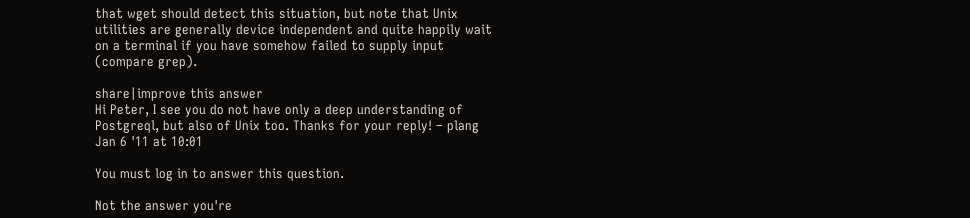that wget should detect this situation, but note that Unix utilities are generally device independent and quite happily wait on a terminal if you have somehow failed to supply input (compare grep).

share|improve this answer
Hi Peter, I see you do not have only a deep understanding of Postgreql, but also of Unix too. Thanks for your reply! – plang Jan 6 '11 at 10:01

You must log in to answer this question.

Not the answer you're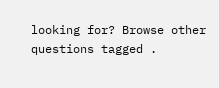looking for? Browse other questions tagged .